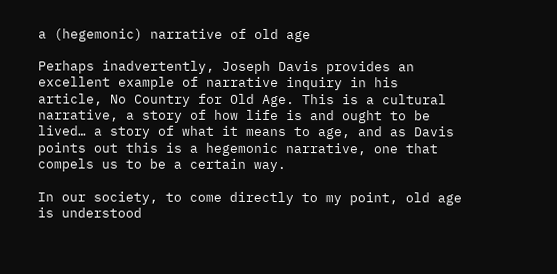a (hegemonic) narrative of old age

Perhaps inadvertently, Joseph Davis provides an excellent example of narrative inquiry in his article, No Country for Old Age. This is a cultural narrative, a story of how life is and ought to be lived… a story of what it means to age, and as Davis points out this is a hegemonic narrative, one that compels us to be a certain way.

In our society, to come directly to my point, old age is understood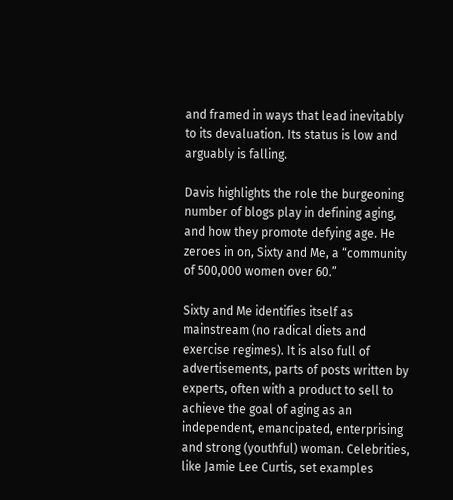and framed in ways that lead inevitably to its devaluation. Its status is low and arguably is falling.

Davis highlights the role the burgeoning number of blogs play in defining aging, and how they promote defying age. He zeroes in on, Sixty and Me, a “community of 500,000 women over 60.”

Sixty and Me identifies itself as mainstream (no radical diets and exercise regimes). It is also full of advertisements, parts of posts written by experts, often with a product to sell to achieve the goal of aging as an independent, emancipated, enterprising and strong (youthful) woman. Celebrities, like Jamie Lee Curtis, set examples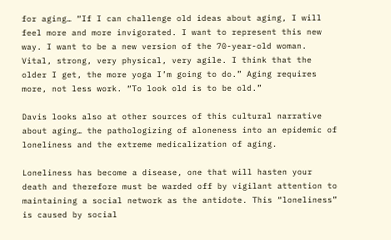for aging… “If I can challenge old ideas about aging, I will feel more and more invigorated. I want to represent this new way. I want to be a new version of the 70-year-old woman. Vital, strong, very physical, very agile. I think that the older I get, the more yoga I’m going to do.” Aging requires more, not less work. “To look old is to be old.”

Davis looks also at other sources of this cultural narrative about aging… the pathologizing of aloneness into an epidemic of loneliness and the extreme medicalization of aging.

Loneliness has become a disease, one that will hasten your death and therefore must be warded off by vigilant attention to maintaining a social network as the antidote. This “loneliness” is caused by social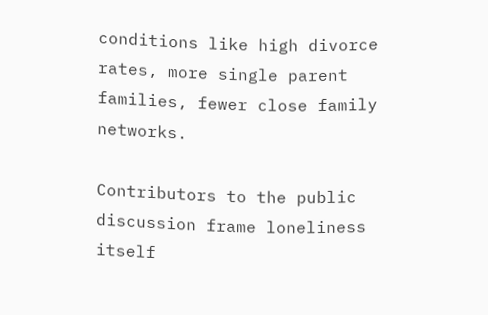conditions like high divorce rates, more single parent families, fewer close family networks.

Contributors to the public discussion frame loneliness itself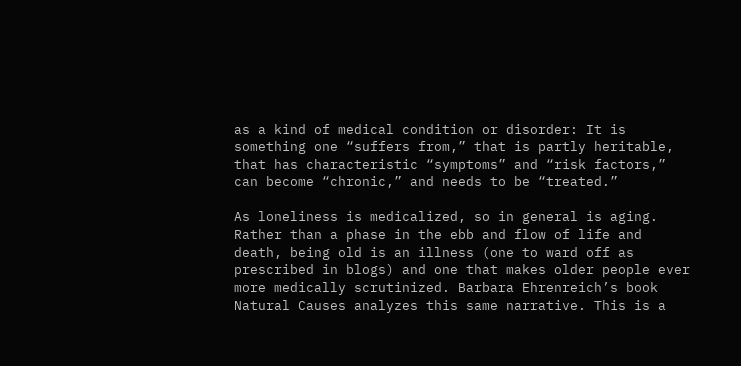as a kind of medical condition or disorder: It is something one “suffers from,” that is partly heritable, that has characteristic “symptoms” and “risk factors,” can become “chronic,” and needs to be “treated.”

As loneliness is medicalized, so in general is aging. Rather than a phase in the ebb and flow of life and death, being old is an illness (one to ward off as prescribed in blogs) and one that makes older people ever more medically scrutinized. Barbara Ehrenreich’s book Natural Causes analyzes this same narrative. This is a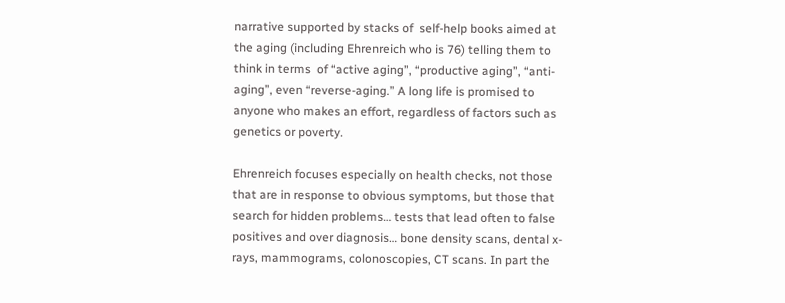narrative supported by stacks of  self-help books aimed at the aging (including Ehrenreich who is 76) telling them to think in terms  of “active aging”, “productive aging”, “anti-aging”, even “reverse-aging.” A long life is promised to anyone who makes an effort, regardless of factors such as genetics or poverty.

Ehrenreich focuses especially on health checks, not those that are in response to obvious symptoms, but those that search for hidden problems… tests that lead often to false positives and over diagnosis… bone density scans, dental x-rays, mammograms, colonoscopies, CT scans. In part the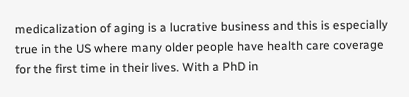medicalization of aging is a lucrative business and this is especially true in the US where many older people have health care coverage for the first time in their lives. With a PhD in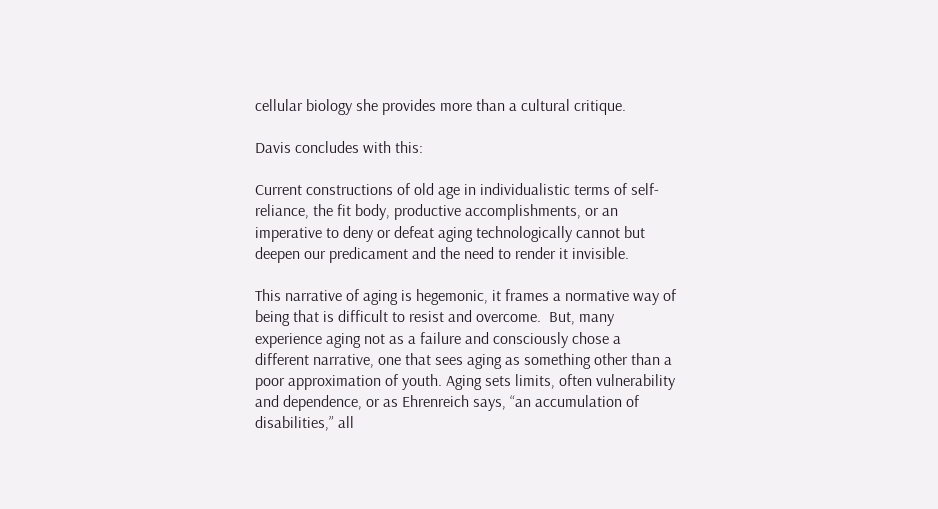cellular biology she provides more than a cultural critique.

Davis concludes with this:

Current constructions of old age in individualistic terms of self-reliance, the fit body, productive accomplishments, or an imperative to deny or defeat aging technologically cannot but deepen our predicament and the need to render it invisible.

This narrative of aging is hegemonic, it frames a normative way of being that is difficult to resist and overcome.  But, many experience aging not as a failure and consciously chose a different narrative, one that sees aging as something other than a poor approximation of youth. Aging sets limits, often vulnerability and dependence, or as Ehrenreich says, “an accumulation of disabilities,” all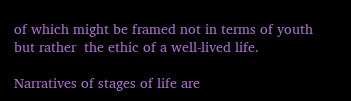of which might be framed not in terms of youth but rather  the ethic of a well-lived life.

Narratives of stages of life are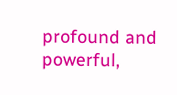profound and powerful,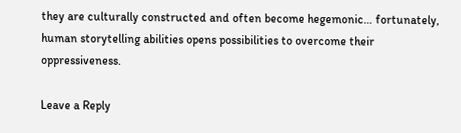they are culturally constructed and often become hegemonic… fortunately, human storytelling abilities opens possibilities to overcome their oppressiveness.

Leave a Reply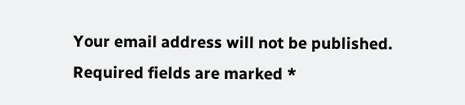Your email address will not be published. Required fields are marked *